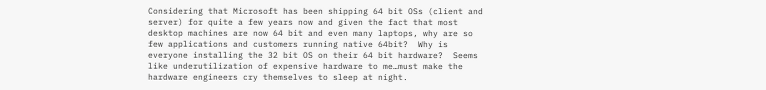Considering that Microsoft has been shipping 64 bit OSs (client and server) for quite a few years now and given the fact that most desktop machines are now 64 bit and even many laptops, why are so few applications and customers running native 64bit?  Why is everyone installing the 32 bit OS on their 64 bit hardware?  Seems like underutilization of expensive hardware to me…must make the hardware engineers cry themselves to sleep at night.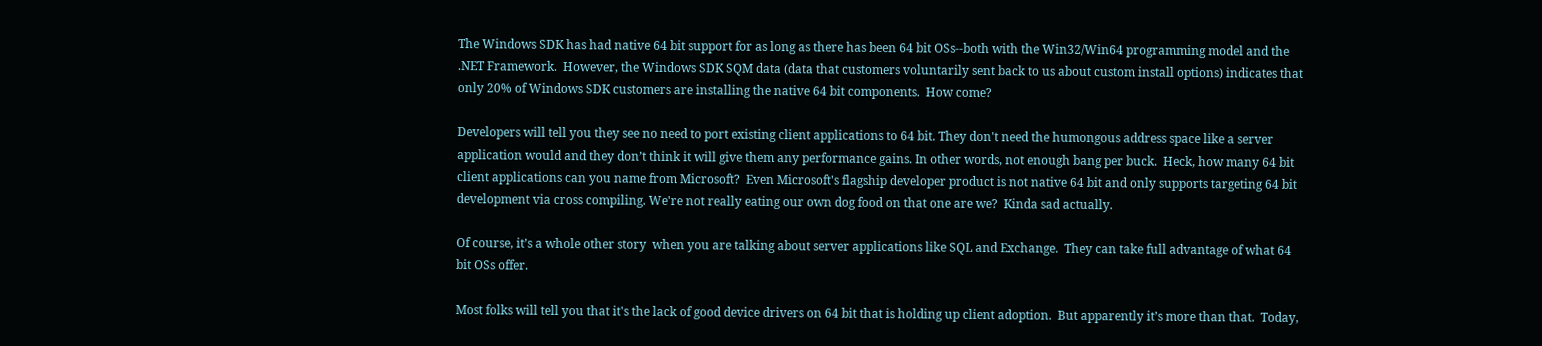The Windows SDK has had native 64 bit support for as long as there has been 64 bit OSs--both with the Win32/Win64 programming model and the .NET Framework.  However, the Windows SDK SQM data (data that customers voluntarily sent back to us about custom install options) indicates that only 20% of Windows SDK customers are installing the native 64 bit components.  How come?

Developers will tell you they see no need to port existing client applications to 64 bit. They don't need the humongous address space like a server application would and they don’t think it will give them any performance gains. In other words, not enough bang per buck.  Heck, how many 64 bit client applications can you name from Microsoft?  Even Microsoft's flagship developer product is not native 64 bit and only supports targeting 64 bit development via cross compiling. We're not really eating our own dog food on that one are we?  Kinda sad actually.

Of course, it’s a whole other story  when you are talking about server applications like SQL and Exchange.  They can take full advantage of what 64 bit OSs offer.

Most folks will tell you that it's the lack of good device drivers on 64 bit that is holding up client adoption.  But apparently it’s more than that.  Today,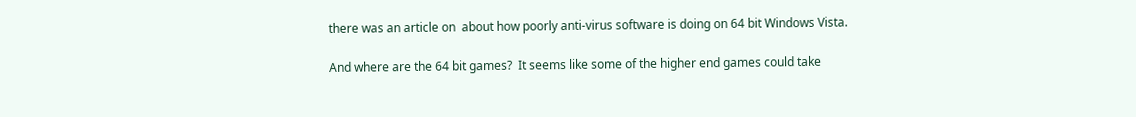there was an article on  about how poorly anti-virus software is doing on 64 bit Windows Vista.

And where are the 64 bit games?  It seems like some of the higher end games could take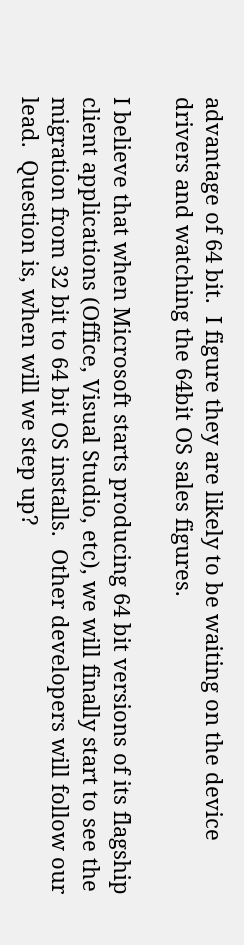advantage of 64 bit.  I figure they are likely to be waiting on the device drivers and watching the 64bit OS sales figures.

I believe that when Microsoft starts producing 64 bit versions of its flagship client applications (Office, Visual Studio, etc), we will finally start to see the migration from 32 bit to 64 bit OS installs.  Other developers will follow our lead.  Question is, when will we step up?